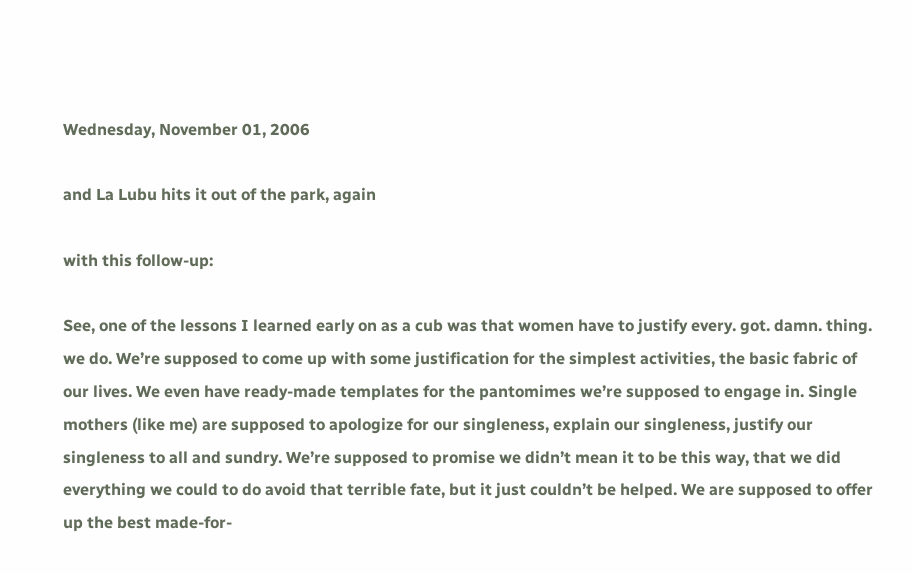Wednesday, November 01, 2006

and La Lubu hits it out of the park, again

with this follow-up:

See, one of the lessons I learned early on as a cub was that women have to justify every. got. damn. thing. we do. We’re supposed to come up with some justification for the simplest activities, the basic fabric of our lives. We even have ready-made templates for the pantomimes we’re supposed to engage in. Single mothers (like me) are supposed to apologize for our singleness, explain our singleness, justify our singleness to all and sundry. We’re supposed to promise we didn’t mean it to be this way, that we did everything we could to do avoid that terrible fate, but it just couldn’t be helped. We are supposed to offer up the best made-for-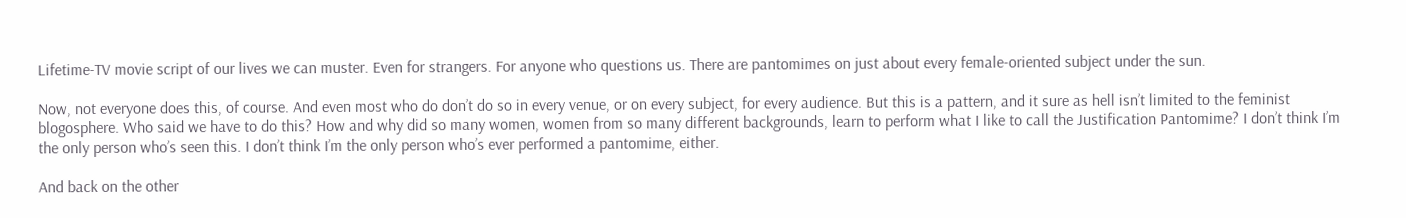Lifetime-TV movie script of our lives we can muster. Even for strangers. For anyone who questions us. There are pantomimes on just about every female-oriented subject under the sun.

Now, not everyone does this, of course. And even most who do don’t do so in every venue, or on every subject, for every audience. But this is a pattern, and it sure as hell isn’t limited to the feminist blogosphere. Who said we have to do this? How and why did so many women, women from so many different backgrounds, learn to perform what I like to call the Justification Pantomime? I don’t think I’m the only person who’s seen this. I don’t think I’m the only person who’s ever performed a pantomime, either.

And back on the other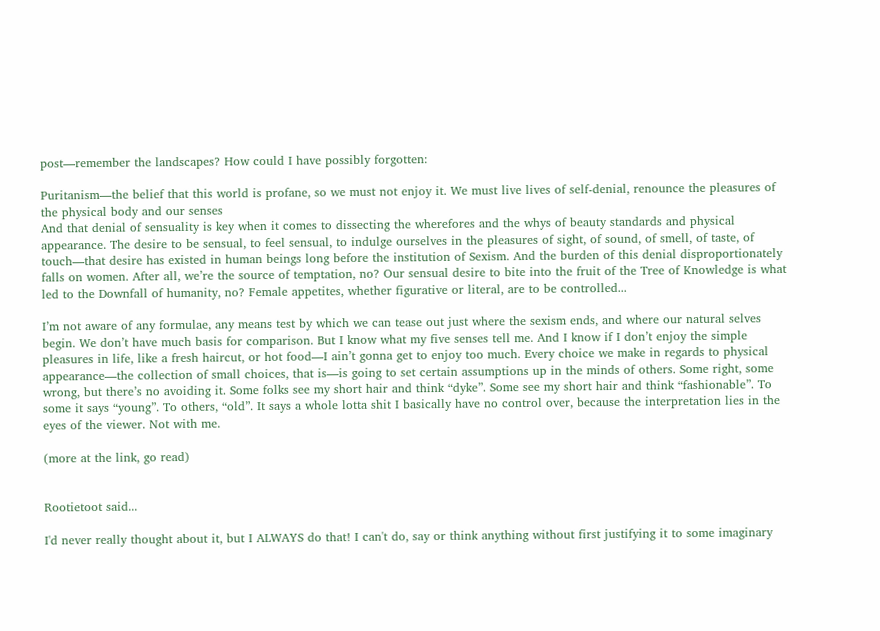post—remember the landscapes? How could I have possibly forgotten:

Puritanism—the belief that this world is profane, so we must not enjoy it. We must live lives of self-denial, renounce the pleasures of the physical body and our senses
And that denial of sensuality is key when it comes to dissecting the wherefores and the whys of beauty standards and physical appearance. The desire to be sensual, to feel sensual, to indulge ourselves in the pleasures of sight, of sound, of smell, of taste, of touch—that desire has existed in human beings long before the institution of Sexism. And the burden of this denial disproportionately falls on women. After all, we’re the source of temptation, no? Our sensual desire to bite into the fruit of the Tree of Knowledge is what led to the Downfall of humanity, no? Female appetites, whether figurative or literal, are to be controlled...

I’m not aware of any formulae, any means test by which we can tease out just where the sexism ends, and where our natural selves begin. We don’t have much basis for comparison. But I know what my five senses tell me. And I know if I don’t enjoy the simple pleasures in life, like a fresh haircut, or hot food—I ain’t gonna get to enjoy too much. Every choice we make in regards to physical appearance—the collection of small choices, that is—is going to set certain assumptions up in the minds of others. Some right, some wrong, but there’s no avoiding it. Some folks see my short hair and think “dyke”. Some see my short hair and think “fashionable”. To some it says “young”. To others, “old”. It says a whole lotta shit I basically have no control over, because the interpretation lies in the eyes of the viewer. Not with me.

(more at the link, go read)


Rootietoot said...

I'd never really thought about it, but I ALWAYS do that! I can't do, say or think anything without first justifying it to some imaginary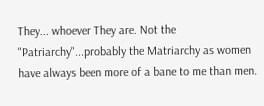They... whoever They are. Not the "Patriarchy"...probably the Matriarchy as women have always been more of a bane to me than men.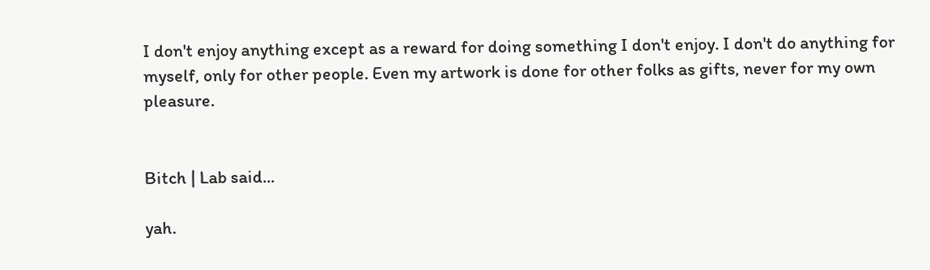I don't enjoy anything except as a reward for doing something I don't enjoy. I don't do anything for myself, only for other people. Even my artwork is done for other folks as gifts, never for my own pleasure.


Bitch | Lab said...

yah.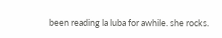been reading la luba for awhile. she rocks.